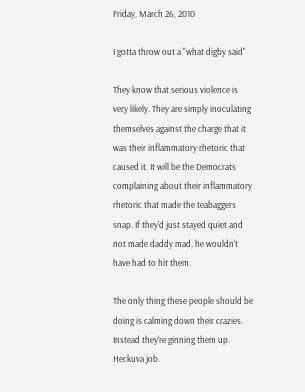Friday, March 26, 2010

I gotta throw out a "what digby said"

They know that serious violence is very likely. They are simply inoculating themselves against the charge that it was their inflammatory rhetoric that caused it. It will be the Democrats complaining about their inflammatory rhetoric that made the teabaggers snap. If they'd just stayed quiet and not made daddy mad, he wouldn't have had to hit them.

The only thing these people should be doing is calming down their crazies. Instead they're ginning them up. Heckuva job.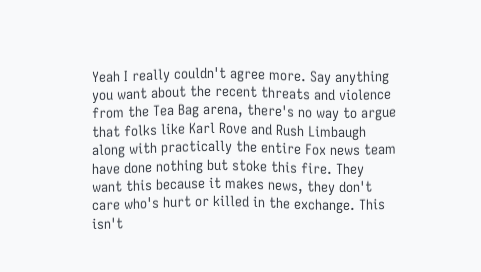Yeah I really couldn't agree more. Say anything you want about the recent threats and violence from the Tea Bag arena, there's no way to argue that folks like Karl Rove and Rush Limbaugh along with practically the entire Fox news team have done nothing but stoke this fire. They want this because it makes news, they don't care who's hurt or killed in the exchange. This isn't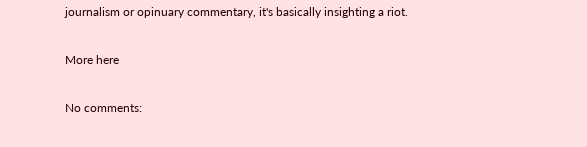journalism or opinuary commentary, it's basically insighting a riot.

More here

No comments: